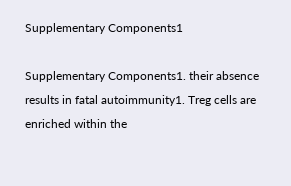Supplementary Components1

Supplementary Components1. their absence results in fatal autoimmunity1. Treg cells are enriched within the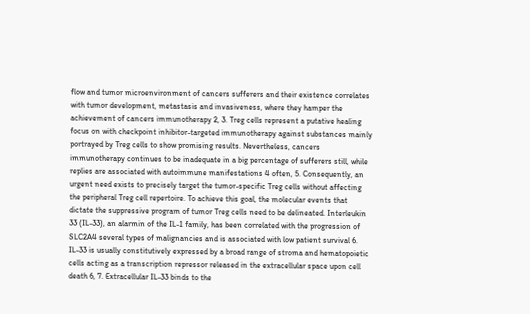flow and tumor microenvironment of cancers sufferers and their existence correlates with tumor development, metastasis and invasiveness, where they hamper the achievement of cancers immunotherapy 2, 3. Treg cells represent a putative healing focus on with checkpoint inhibitor-targeted immunotherapy against substances mainly portrayed by Treg cells to show promising results. Nevertheless, cancers immunotherapy continues to be inadequate in a big percentage of sufferers still, while replies are associated with autoimmune manifestations 4 often, 5. Consequently, an urgent need exists to precisely target the tumor-specific Treg cells without affecting the peripheral Treg cell repertoire. To achieve this goal, the molecular events that dictate the suppressive program of tumor Treg cells need to be delineated. Interleukin 33 (IL-33), an alarmin of the IL-1 family, has been correlated with the progression of SLC2A4 several types of malignancies and is associated with low patient survival 6. IL-33 is usually constitutively expressed by a broad range of stroma and hematopoietic cells acting as a transcription repressor released in the extracellular space upon cell death 6, 7. Extracellular IL-33 binds to the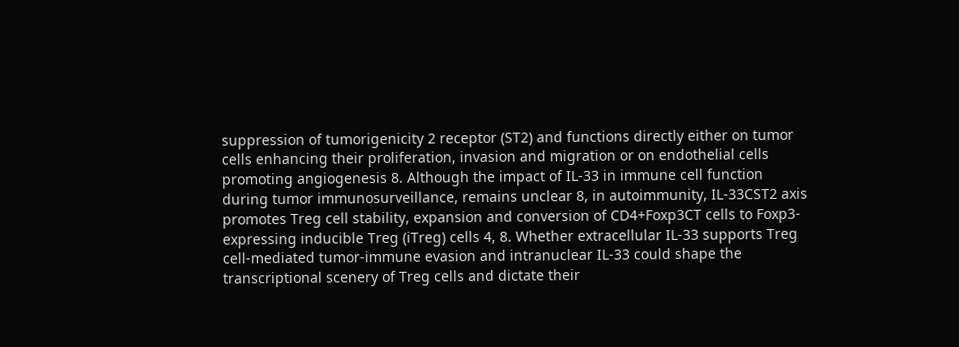suppression of tumorigenicity 2 receptor (ST2) and functions directly either on tumor cells enhancing their proliferation, invasion and migration or on endothelial cells promoting angiogenesis 8. Although the impact of IL-33 in immune cell function during tumor immunosurveillance, remains unclear 8, in autoimmunity, IL-33CST2 axis promotes Treg cell stability, expansion and conversion of CD4+Foxp3CT cells to Foxp3-expressing inducible Treg (iTreg) cells 4, 8. Whether extracellular IL-33 supports Treg cell-mediated tumor-immune evasion and intranuclear IL-33 could shape the transcriptional scenery of Treg cells and dictate their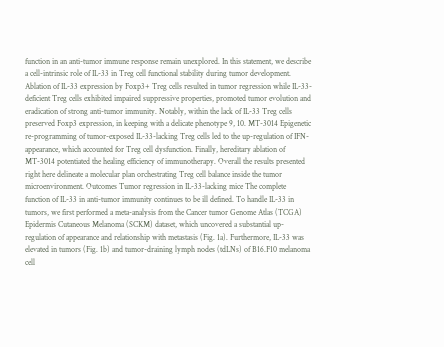function in an anti-tumor immune response remain unexplored. In this statement, we describe a cell-intrinsic role of IL-33 in Treg cell functional stability during tumor development. Ablation of IL-33 expression by Foxp3+ Treg cells resulted in tumor regression while IL-33-deficient Treg cells exhibited impaired suppressive properties, promoted tumor evolution and eradication of strong anti-tumor immunity. Notably, within the lack of IL-33 Treg cells preserved Foxp3 expression, in keeping with a delicate phenotype 9, 10. MT-3014 Epigenetic re-programming of tumor-exposed IL-33-lacking Treg cells led to the up-regulation of IFN- appearance, which accounted for Treg cell dysfunction. Finally, hereditary ablation of MT-3014 potentiated the healing efficiency of immunotherapy. Overall the results presented right here delineate a molecular plan orchestrating Treg cell balance inside the tumor microenvironment. Outcomes Tumor regression in IL-33-lacking mice The complete function of IL-33 in anti-tumor immunity continues to be ill defined. To handle IL-33 in tumors, we first performed a meta-analysis from the Cancer tumor Genome Atlas (TCGA) Epidermis Cutaneous Melanoma (SCKM) dataset, which uncovered a substantial up-regulation of appearance and relationship with metastasis (Fig. 1a). Furthermore, IL-33 was elevated in tumors (Fig. 1b) and tumor-draining lymph nodes (tdLNs) of B16.F10 melanoma cell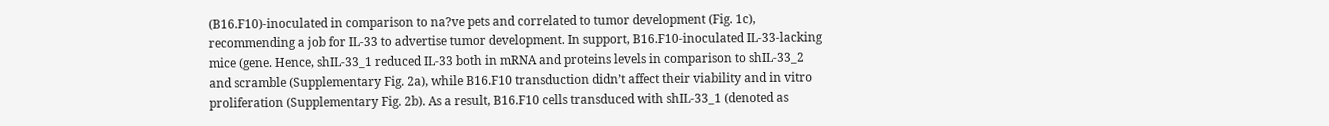(B16.F10)-inoculated in comparison to na?ve pets and correlated to tumor development (Fig. 1c), recommending a job for IL-33 to advertise tumor development. In support, B16.F10-inoculated IL-33-lacking mice (gene. Hence, shIL-33_1 reduced IL-33 both in mRNA and proteins levels in comparison to shIL-33_2 and scramble (Supplementary Fig. 2a), while B16.F10 transduction didn’t affect their viability and in vitro proliferation (Supplementary Fig. 2b). As a result, B16.F10 cells transduced with shIL-33_1 (denoted as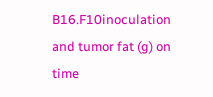B16.F10inoculation and tumor fat (g) on time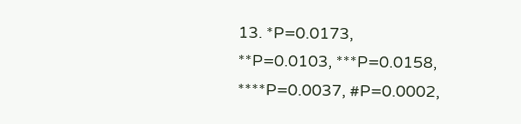13. *P=0.0173, **P=0.0103, ***P=0.0158, ****P=0.0037, #P=0.0002,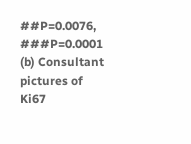##P=0.0076, ###P=0.0001 (b) Consultant pictures of Ki67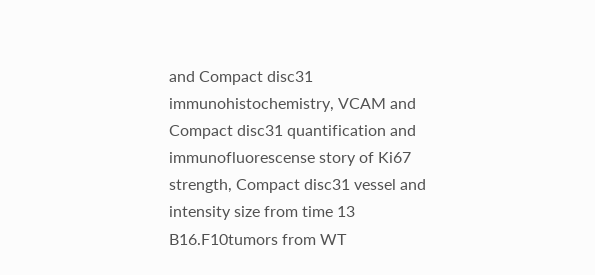and Compact disc31 immunohistochemistry, VCAM and Compact disc31 quantification and immunofluorescense story of Ki67 strength, Compact disc31 vessel and intensity size from time 13 B16.F10tumors from WT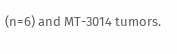(n=6) and MT-3014 tumors.